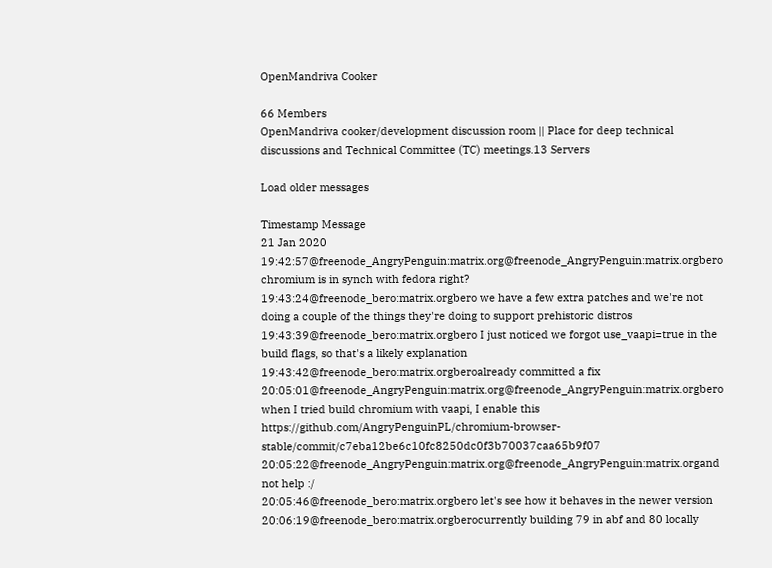OpenMandriva Cooker

66 Members
OpenMandriva cooker/development discussion room || Place for deep technical discussions and Technical Committee (TC) meetings.13 Servers

Load older messages

Timestamp Message
21 Jan 2020
19:42:57@freenode_AngryPenguin:matrix.org@freenode_AngryPenguin:matrix.orgbero chromium is in synch with fedora right?
19:43:24@freenode_bero:matrix.orgbero we have a few extra patches and we're not doing a couple of the things they're doing to support prehistoric distros
19:43:39@freenode_bero:matrix.orgbero I just noticed we forgot use_vaapi=true in the build flags, so that's a likely explanation
19:43:42@freenode_bero:matrix.orgberoalready committed a fix
20:05:01@freenode_AngryPenguin:matrix.org@freenode_AngryPenguin:matrix.orgbero when I tried build chromium with vaapi, I enable this https://github.com/AngryPenguinPL/chromium-browser-stable/commit/c7eba12be6c10fc8250dc0f3b70037caa65b9f07
20:05:22@freenode_AngryPenguin:matrix.org@freenode_AngryPenguin:matrix.organd not help :/
20:05:46@freenode_bero:matrix.orgbero let's see how it behaves in the newer version
20:06:19@freenode_bero:matrix.orgberocurrently building 79 in abf and 80 locally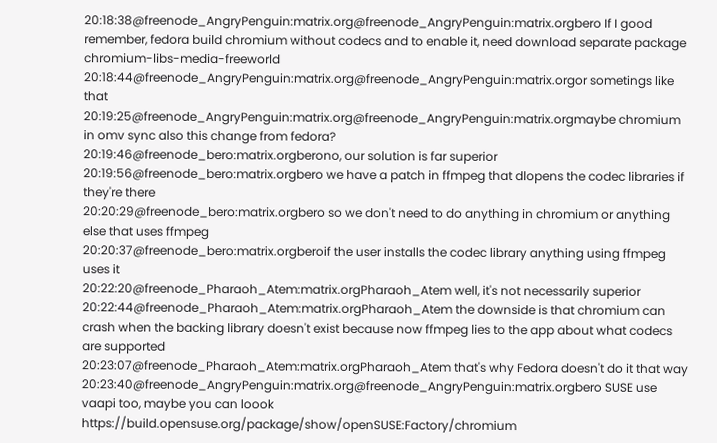20:18:38@freenode_AngryPenguin:matrix.org@freenode_AngryPenguin:matrix.orgbero If I good remember, fedora build chromium without codecs and to enable it, need download separate package chromium-libs-media-freeworld
20:18:44@freenode_AngryPenguin:matrix.org@freenode_AngryPenguin:matrix.orgor sometings like that
20:19:25@freenode_AngryPenguin:matrix.org@freenode_AngryPenguin:matrix.orgmaybe chromium in omv sync also this change from fedora?
20:19:46@freenode_bero:matrix.orgberono, our solution is far superior
20:19:56@freenode_bero:matrix.orgbero we have a patch in ffmpeg that dlopens the codec libraries if they're there
20:20:29@freenode_bero:matrix.orgbero so we don't need to do anything in chromium or anything else that uses ffmpeg
20:20:37@freenode_bero:matrix.orgberoif the user installs the codec library anything using ffmpeg uses it
20:22:20@freenode_Pharaoh_Atem:matrix.orgPharaoh_Atem well, it's not necessarily superior
20:22:44@freenode_Pharaoh_Atem:matrix.orgPharaoh_Atem the downside is that chromium can crash when the backing library doesn't exist because now ffmpeg lies to the app about what codecs are supported
20:23:07@freenode_Pharaoh_Atem:matrix.orgPharaoh_Atem that's why Fedora doesn't do it that way
20:23:40@freenode_AngryPenguin:matrix.org@freenode_AngryPenguin:matrix.orgbero SUSE use vaapi too, maybe you can loook https://build.opensuse.org/package/show/openSUSE:Factory/chromium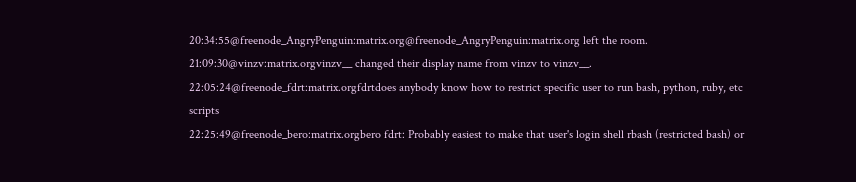20:34:55@freenode_AngryPenguin:matrix.org@freenode_AngryPenguin:matrix.org left the room.
21:09:30@vinzv:matrix.orgvinzv__ changed their display name from vinzv to vinzv__.
22:05:24@freenode_fdrt:matrix.orgfdrtdoes anybody know how to restrict specific user to run bash, python, ruby, etc scripts
22:25:49@freenode_bero:matrix.orgbero fdrt: Probably easiest to make that user's login shell rbash (restricted bash) or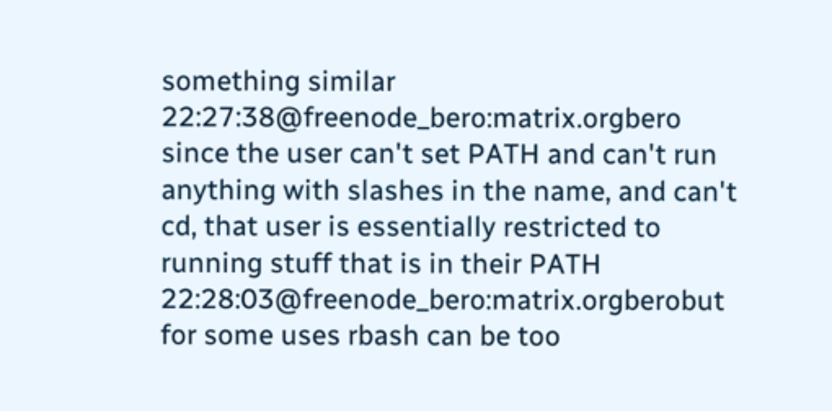something similar
22:27:38@freenode_bero:matrix.orgbero since the user can't set PATH and can't run anything with slashes in the name, and can't cd, that user is essentially restricted to running stuff that is in their PATH
22:28:03@freenode_bero:matrix.orgberobut for some uses rbash can be too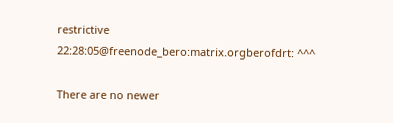restrictive
22:28:05@freenode_bero:matrix.orgberofdrt: ^^^

There are no newer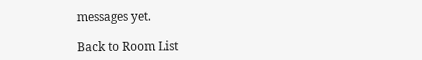messages yet.

Back to Room List